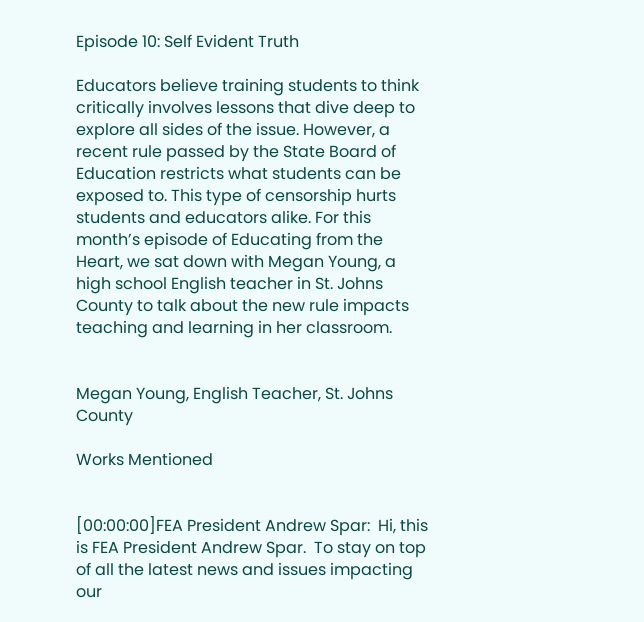Episode 10: Self Evident Truth

Educators believe training students to think critically involves lessons that dive deep to explore all sides of the issue. However, a recent rule passed by the State Board of Education restricts what students can be exposed to. This type of censorship hurts students and educators alike. For this month’s episode of Educating from the Heart, we sat down with Megan Young, a high school English teacher in St. Johns County to talk about the new rule impacts teaching and learning in her classroom.


Megan Young, English Teacher, St. Johns County

Works Mentioned


[00:00:00]FEA President Andrew Spar:  Hi, this is FEA President Andrew Spar.  To stay on top of all the latest news and issues impacting our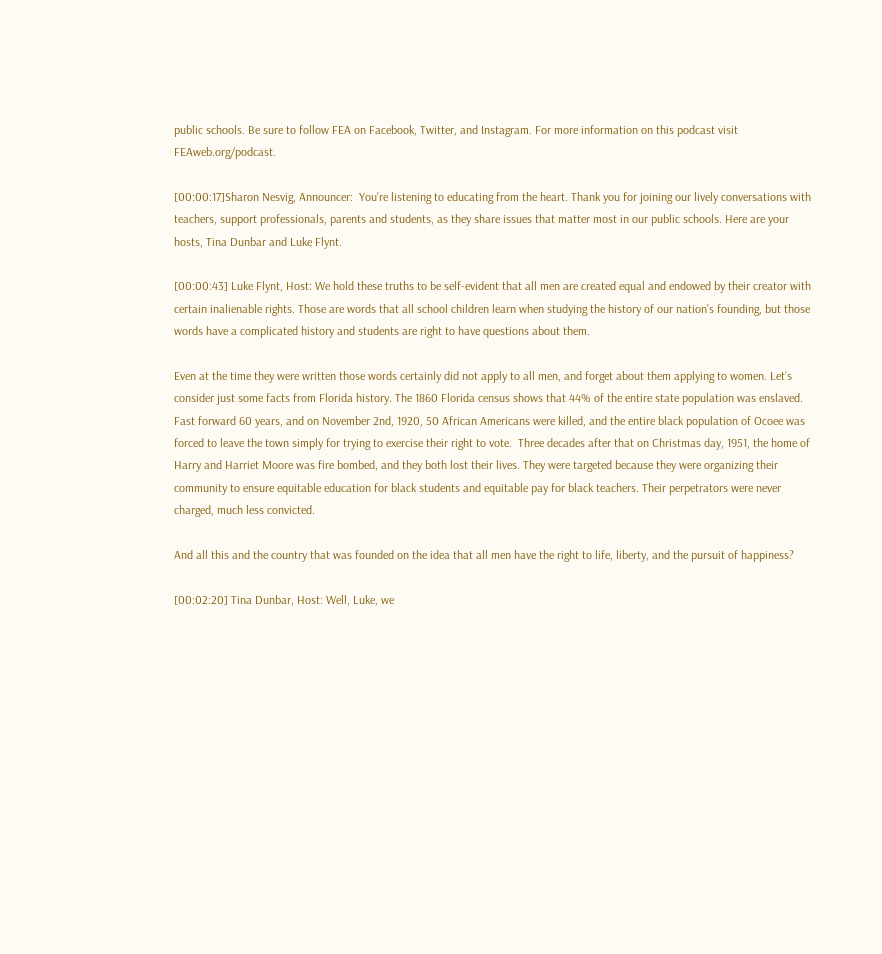public schools. Be sure to follow FEA on Facebook, Twitter, and Instagram. For more information on this podcast visit FEAweb.org/podcast.

[00:00:17]Sharon Nesvig, Announcer:  You’re listening to educating from the heart. Thank you for joining our lively conversations with teachers, support professionals, parents and students, as they share issues that matter most in our public schools. Here are your hosts, Tina Dunbar and Luke Flynt.

[00:00:43] Luke Flynt, Host: We hold these truths to be self-evident that all men are created equal and endowed by their creator with certain inalienable rights. Those are words that all school children learn when studying the history of our nation’s founding, but those words have a complicated history and students are right to have questions about them.

Even at the time they were written those words certainly did not apply to all men, and forget about them applying to women. Let’s consider just some facts from Florida history. The 1860 Florida census shows that 44% of the entire state population was enslaved. Fast forward 60 years, and on November 2nd, 1920, 50 African Americans were killed, and the entire black population of Ocoee was forced to leave the town simply for trying to exercise their right to vote.  Three decades after that on Christmas day, 1951, the home of Harry and Harriet Moore was fire bombed, and they both lost their lives. They were targeted because they were organizing their community to ensure equitable education for black students and equitable pay for black teachers. Their perpetrators were never charged, much less convicted.

And all this and the country that was founded on the idea that all men have the right to life, liberty, and the pursuit of happiness?

[00:02:20] Tina Dunbar, Host: Well, Luke, we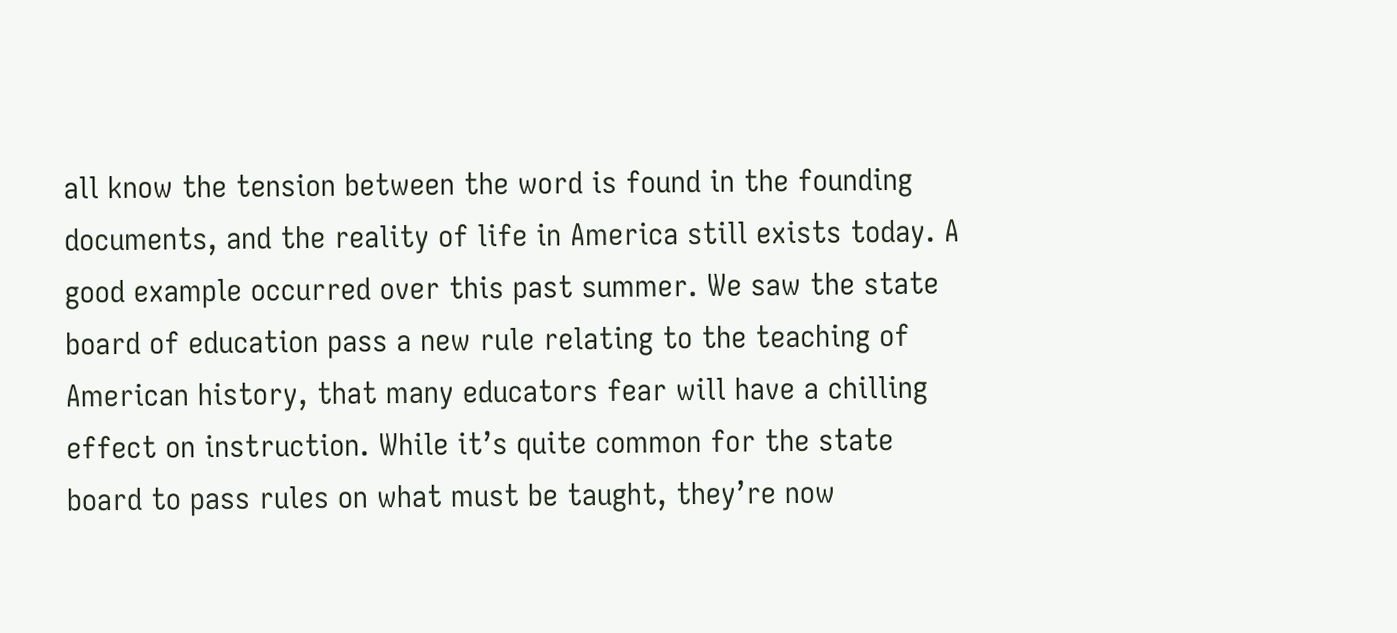all know the tension between the word is found in the founding documents, and the reality of life in America still exists today. A good example occurred over this past summer. We saw the state board of education pass a new rule relating to the teaching of American history, that many educators fear will have a chilling effect on instruction. While it’s quite common for the state board to pass rules on what must be taught, they’re now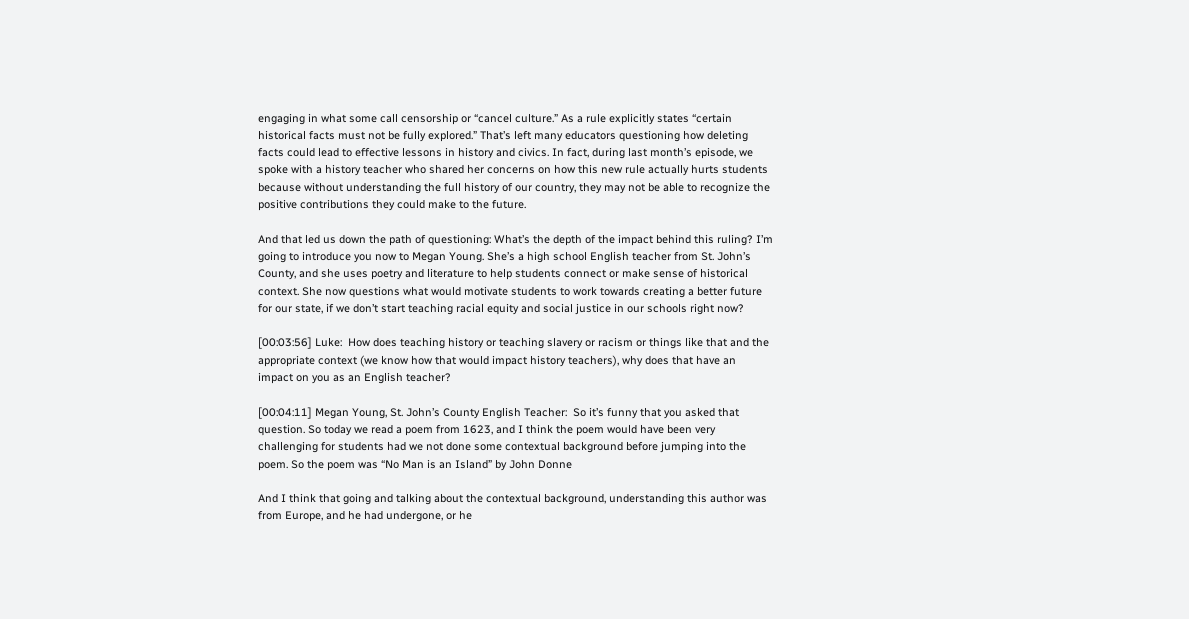engaging in what some call censorship or “cancel culture.” As a rule explicitly states “certain historical facts must not be fully explored.” That’s left many educators questioning how deleting facts could lead to effective lessons in history and civics. In fact, during last month’s episode, we spoke with a history teacher who shared her concerns on how this new rule actually hurts students because without understanding the full history of our country, they may not be able to recognize the positive contributions they could make to the future.

And that led us down the path of questioning: What’s the depth of the impact behind this ruling? I’m going to introduce you now to Megan Young. She’s a high school English teacher from St. John’s County, and she uses poetry and literature to help students connect or make sense of historical context. She now questions what would motivate students to work towards creating a better future for our state, if we don’t start teaching racial equity and social justice in our schools right now?

[00:03:56] Luke:  How does teaching history or teaching slavery or racism or things like that and the appropriate context (we know how that would impact history teachers), why does that have an impact on you as an English teacher?

[00:04:11] Megan Young, St. John’s County English Teacher:  So it’s funny that you asked that question. So today we read a poem from 1623, and I think the poem would have been very challenging for students had we not done some contextual background before jumping into the poem. So the poem was “No Man is an Island” by John Donne

And I think that going and talking about the contextual background, understanding this author was from Europe, and he had undergone, or he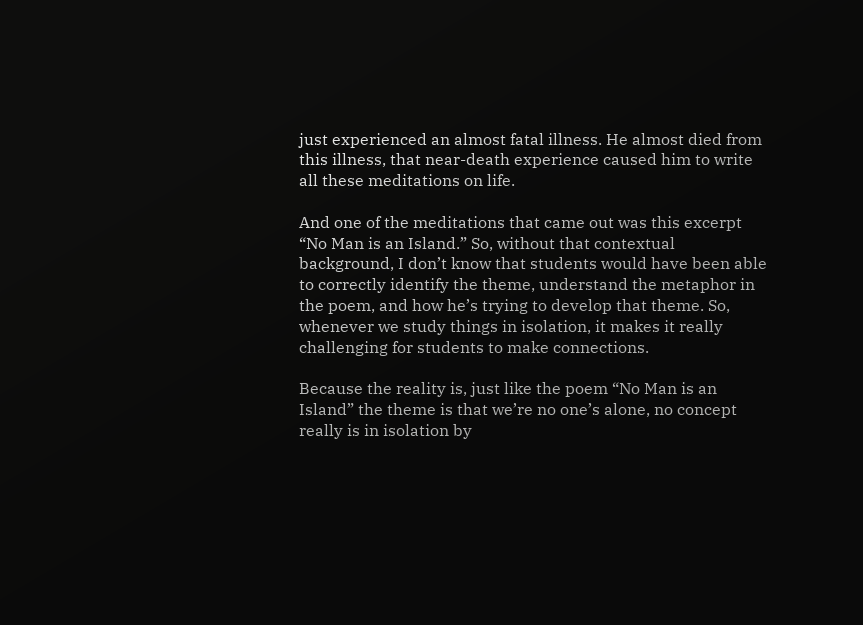just experienced an almost fatal illness. He almost died from this illness, that near-death experience caused him to write all these meditations on life.

And one of the meditations that came out was this excerpt “No Man is an Island.” So, without that contextual background, I don’t know that students would have been able to correctly identify the theme, understand the metaphor in the poem, and how he’s trying to develop that theme. So, whenever we study things in isolation, it makes it really challenging for students to make connections.

Because the reality is, just like the poem “No Man is an Island” the theme is that we’re no one’s alone, no concept really is in isolation by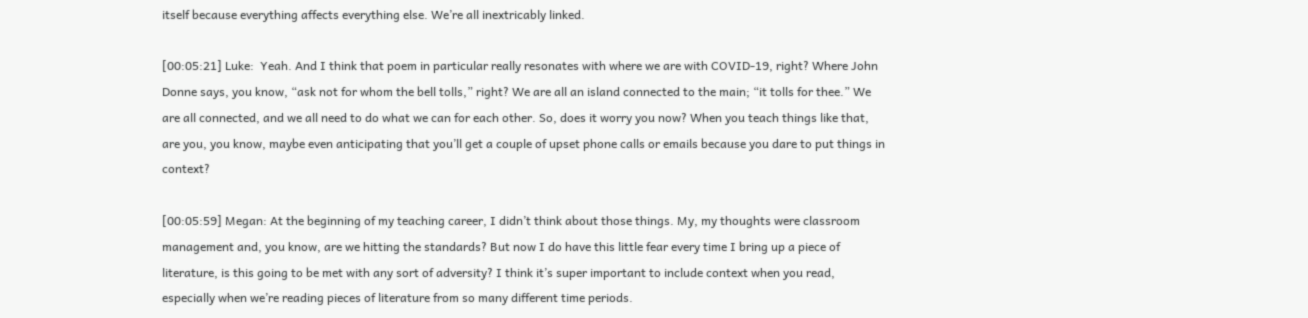itself because everything affects everything else. We’re all inextricably linked.

[00:05:21] Luke:  Yeah. And I think that poem in particular really resonates with where we are with COVID-19, right? Where John Donne says, you know, “ask not for whom the bell tolls,” right? We are all an island connected to the main; “it tolls for thee.” We are all connected, and we all need to do what we can for each other. So, does it worry you now? When you teach things like that, are you, you know, maybe even anticipating that you’ll get a couple of upset phone calls or emails because you dare to put things in context?

[00:05:59] Megan: At the beginning of my teaching career, I didn’t think about those things. My, my thoughts were classroom management and, you know, are we hitting the standards? But now I do have this little fear every time I bring up a piece of literature, is this going to be met with any sort of adversity? I think it’s super important to include context when you read, especially when we’re reading pieces of literature from so many different time periods.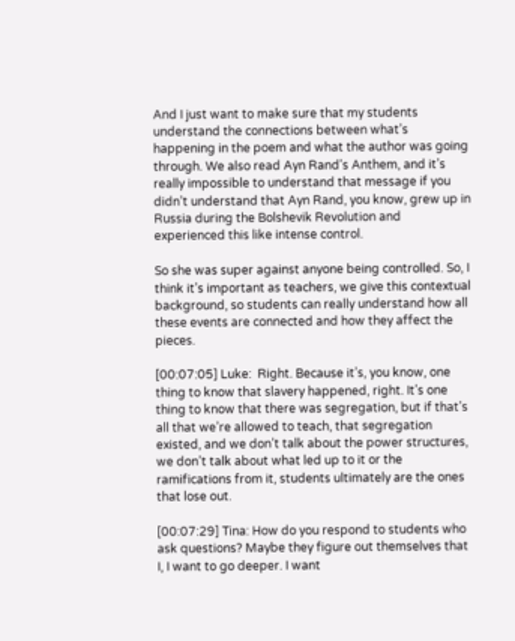And I just want to make sure that my students understand the connections between what’s happening in the poem and what the author was going through. We also read Ayn Rand’s Anthem, and it’s really impossible to understand that message if you didn’t understand that Ayn Rand, you know, grew up in Russia during the Bolshevik Revolution and experienced this like intense control.

So she was super against anyone being controlled. So, I think it’s important as teachers, we give this contextual background, so students can really understand how all these events are connected and how they affect the pieces.

[00:07:05] Luke:  Right. Because it’s, you know, one thing to know that slavery happened, right. It’s one thing to know that there was segregation, but if that’s all that we’re allowed to teach, that segregation existed, and we don’t talk about the power structures, we don’t talk about what led up to it or the ramifications from it, students ultimately are the ones that lose out.

[00:07:29] Tina: How do you respond to students who ask questions? Maybe they figure out themselves that I, I want to go deeper. I want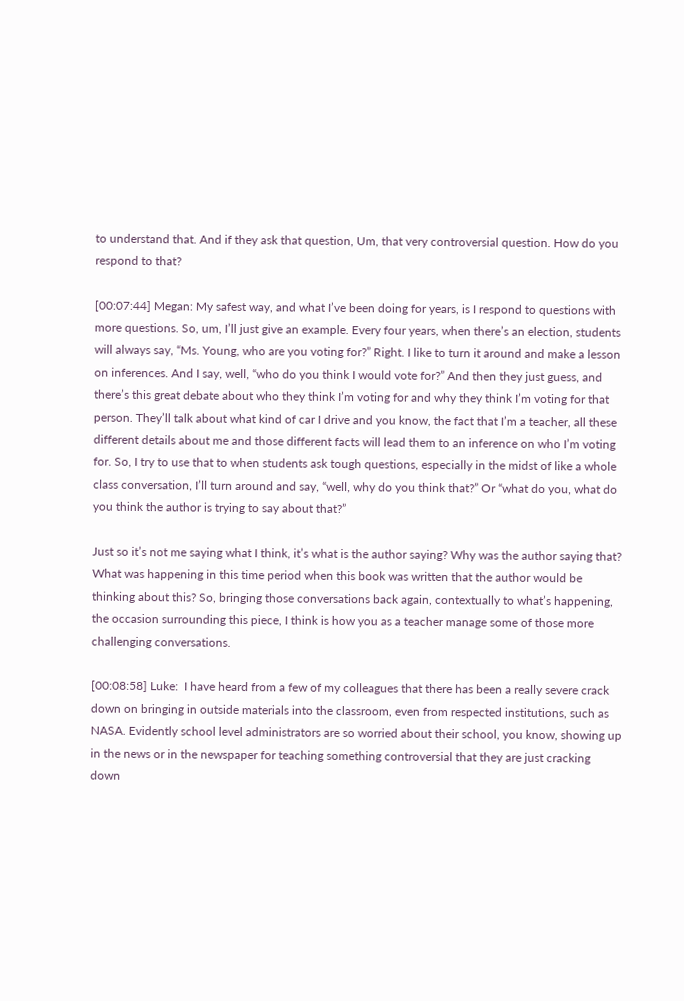to understand that. And if they ask that question, Um, that very controversial question. How do you respond to that?

[00:07:44] Megan: My safest way, and what I’ve been doing for years, is I respond to questions with more questions. So, um, I’ll just give an example. Every four years, when there’s an election, students will always say, “Ms. Young, who are you voting for?” Right. I like to turn it around and make a lesson on inferences. And I say, well, “who do you think I would vote for?” And then they just guess, and there’s this great debate about who they think I’m voting for and why they think I’m voting for that person. They’ll talk about what kind of car I drive and you know, the fact that I’m a teacher, all these different details about me and those different facts will lead them to an inference on who I’m voting for. So, I try to use that to when students ask tough questions, especially in the midst of like a whole class conversation, I’ll turn around and say, “well, why do you think that?” Or “what do you, what do you think the author is trying to say about that?”

Just so it’s not me saying what I think, it’s what is the author saying? Why was the author saying that? What was happening in this time period when this book was written that the author would be thinking about this? So, bringing those conversations back again, contextually to what’s happening, the occasion surrounding this piece, I think is how you as a teacher manage some of those more challenging conversations.

[00:08:58] Luke:  I have heard from a few of my colleagues that there has been a really severe crack down on bringing in outside materials into the classroom, even from respected institutions, such as NASA. Evidently school level administrators are so worried about their school, you know, showing up in the news or in the newspaper for teaching something controversial that they are just cracking down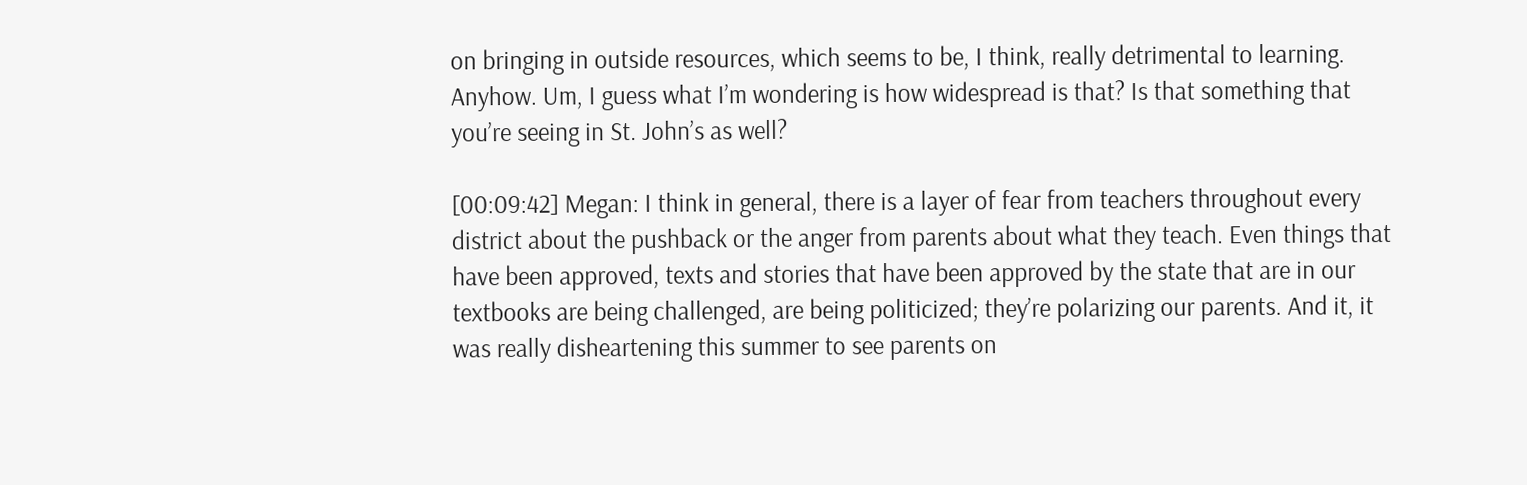on bringing in outside resources, which seems to be, I think, really detrimental to learning. Anyhow. Um, I guess what I’m wondering is how widespread is that? Is that something that you’re seeing in St. John’s as well?

[00:09:42] Megan: I think in general, there is a layer of fear from teachers throughout every district about the pushback or the anger from parents about what they teach. Even things that have been approved, texts and stories that have been approved by the state that are in our textbooks are being challenged, are being politicized; they’re polarizing our parents. And it, it was really disheartening this summer to see parents on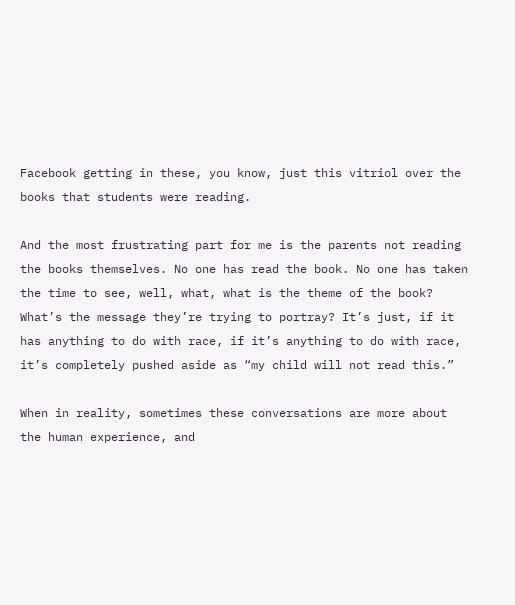Facebook getting in these, you know, just this vitriol over the books that students were reading.

And the most frustrating part for me is the parents not reading the books themselves. No one has read the book. No one has taken the time to see, well, what, what is the theme of the book? What’s the message they’re trying to portray? It’s just, if it has anything to do with race, if it’s anything to do with race, it’s completely pushed aside as “my child will not read this.”

When in reality, sometimes these conversations are more about the human experience, and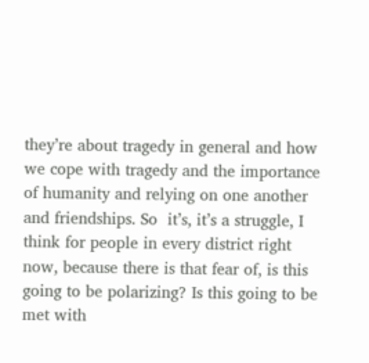they’re about tragedy in general and how we cope with tragedy and the importance of humanity and relying on one another and friendships. So  it’s, it’s a struggle, I think for people in every district right now, because there is that fear of, is this going to be polarizing? Is this going to be met with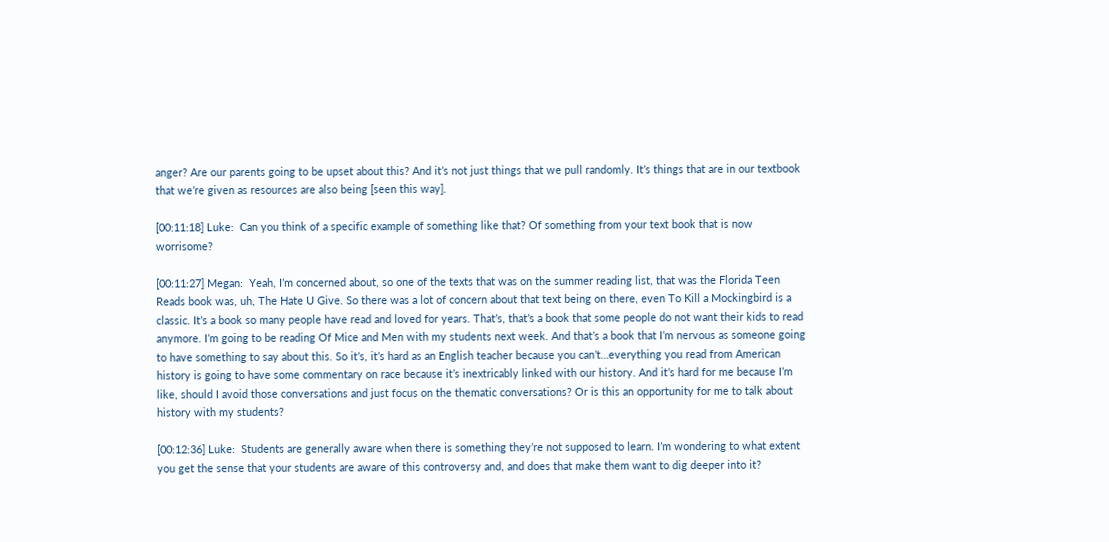anger? Are our parents going to be upset about this? And it’s not just things that we pull randomly. It’s things that are in our textbook that we’re given as resources are also being [seen this way].

[00:11:18] Luke:  Can you think of a specific example of something like that? Of something from your text book that is now worrisome?

[00:11:27] Megan:  Yeah, I’m concerned about, so one of the texts that was on the summer reading list, that was the Florida Teen Reads book was, uh, The Hate U Give. So there was a lot of concern about that text being on there, even To Kill a Mockingbird is a classic. It’s a book so many people have read and loved for years. That’s, that’s a book that some people do not want their kids to read anymore. I’m going to be reading Of Mice and Men with my students next week. And that’s a book that I’m nervous as someone going to have something to say about this. So it’s, it’s hard as an English teacher because you can’t…everything you read from American history is going to have some commentary on race because it’s inextricably linked with our history. And it’s hard for me because I’m like, should I avoid those conversations and just focus on the thematic conversations? Or is this an opportunity for me to talk about history with my students?

[00:12:36] Luke:  Students are generally aware when there is something they’re not supposed to learn. I’m wondering to what extent you get the sense that your students are aware of this controversy and, and does that make them want to dig deeper into it?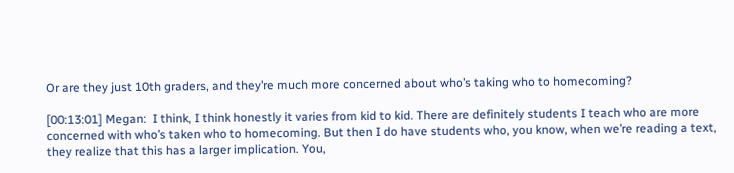Or are they just 10th graders, and they’re much more concerned about who’s taking who to homecoming?

[00:13:01] Megan:  I think, I think honestly it varies from kid to kid. There are definitely students I teach who are more concerned with who’s taken who to homecoming. But then I do have students who, you know, when we’re reading a text, they realize that this has a larger implication. You,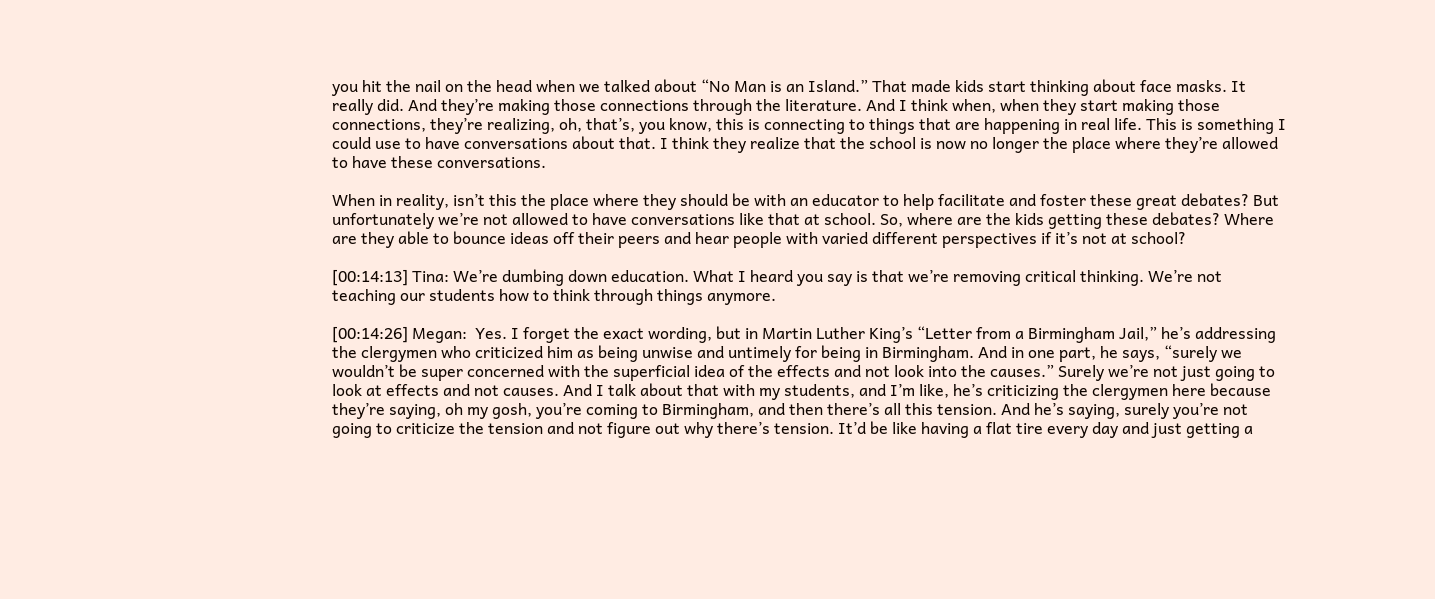you hit the nail on the head when we talked about “No Man is an Island.” That made kids start thinking about face masks. It really did. And they’re making those connections through the literature. And I think when, when they start making those connections, they’re realizing, oh, that’s, you know, this is connecting to things that are happening in real life. This is something I could use to have conversations about that. I think they realize that the school is now no longer the place where they’re allowed to have these conversations.

When in reality, isn’t this the place where they should be with an educator to help facilitate and foster these great debates? But unfortunately we’re not allowed to have conversations like that at school. So, where are the kids getting these debates? Where are they able to bounce ideas off their peers and hear people with varied different perspectives if it’s not at school?

[00:14:13] Tina: We’re dumbing down education. What I heard you say is that we’re removing critical thinking. We’re not teaching our students how to think through things anymore.

[00:14:26] Megan:  Yes. I forget the exact wording, but in Martin Luther King’s “Letter from a Birmingham Jail,” he’s addressing the clergymen who criticized him as being unwise and untimely for being in Birmingham. And in one part, he says, “surely we wouldn’t be super concerned with the superficial idea of the effects and not look into the causes.” Surely we’re not just going to look at effects and not causes. And I talk about that with my students, and I’m like, he’s criticizing the clergymen here because they’re saying, oh my gosh, you’re coming to Birmingham, and then there’s all this tension. And he’s saying, surely you’re not going to criticize the tension and not figure out why there’s tension. It’d be like having a flat tire every day and just getting a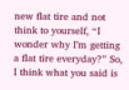new flat tire and not think to yourself, “I wonder why I’m getting a flat tire everyday?” So, I think what you said is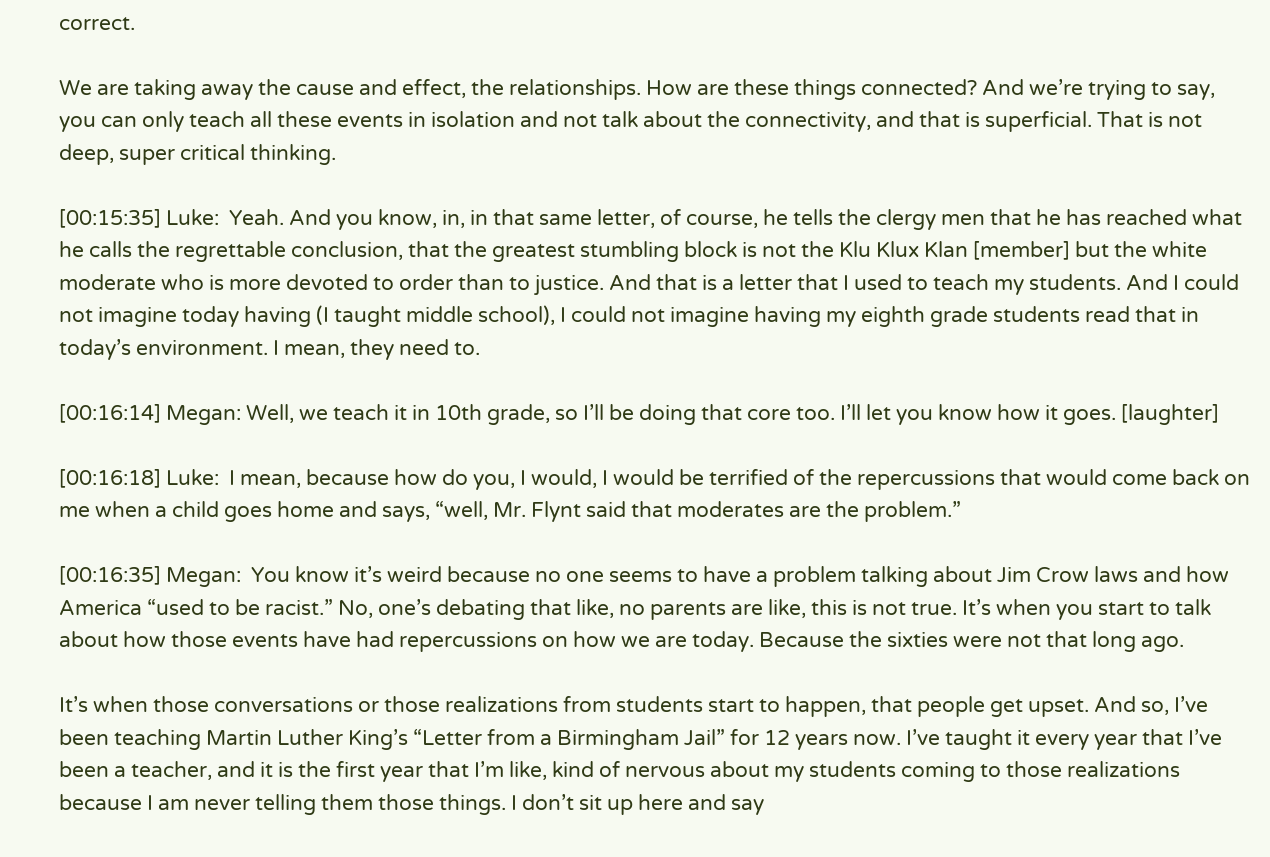correct.

We are taking away the cause and effect, the relationships. How are these things connected? And we’re trying to say, you can only teach all these events in isolation and not talk about the connectivity, and that is superficial. That is not deep, super critical thinking.

[00:15:35] Luke:  Yeah. And you know, in, in that same letter, of course, he tells the clergy men that he has reached what he calls the regrettable conclusion, that the greatest stumbling block is not the Klu Klux Klan [member] but the white moderate who is more devoted to order than to justice. And that is a letter that I used to teach my students. And I could not imagine today having (I taught middle school), I could not imagine having my eighth grade students read that in today’s environment. I mean, they need to.

[00:16:14] Megan: Well, we teach it in 10th grade, so I’ll be doing that core too. I’ll let you know how it goes. [laughter]

[00:16:18] Luke:  I mean, because how do you, I would, I would be terrified of the repercussions that would come back on me when a child goes home and says, “well, Mr. Flynt said that moderates are the problem.”

[00:16:35] Megan:  You know it’s weird because no one seems to have a problem talking about Jim Crow laws and how America “used to be racist.” No, one’s debating that like, no parents are like, this is not true. It’s when you start to talk about how those events have had repercussions on how we are today. Because the sixties were not that long ago.

It’s when those conversations or those realizations from students start to happen, that people get upset. And so, I’ve been teaching Martin Luther King’s “Letter from a Birmingham Jail” for 12 years now. I’ve taught it every year that I’ve been a teacher, and it is the first year that I’m like, kind of nervous about my students coming to those realizations because I am never telling them those things. I don’t sit up here and say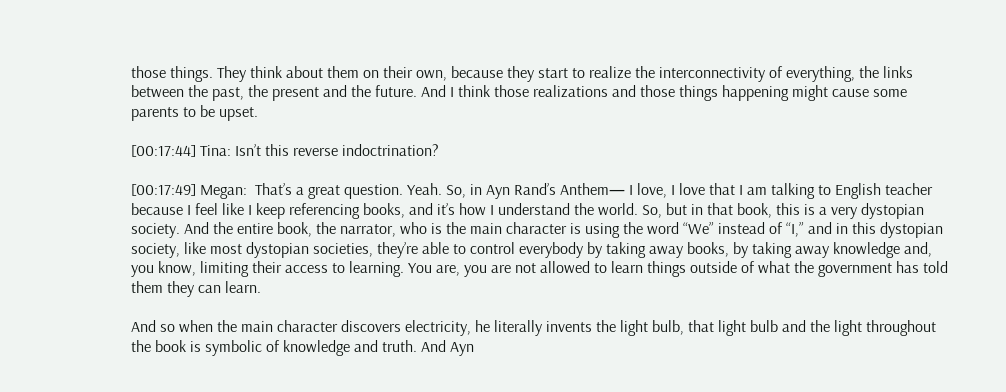those things. They think about them on their own, because they start to realize the interconnectivity of everything, the links between the past, the present and the future. And I think those realizations and those things happening might cause some parents to be upset.

[00:17:44] Tina: Isn’t this reverse indoctrination?

[00:17:49] Megan:  That’s a great question. Yeah. So, in Ayn Rand’s Anthem— I love, I love that I am talking to English teacher because I feel like I keep referencing books, and it’s how I understand the world. So, but in that book, this is a very dystopian society. And the entire book, the narrator, who is the main character is using the word “We” instead of “I,” and in this dystopian society, like most dystopian societies, they’re able to control everybody by taking away books, by taking away knowledge and, you know, limiting their access to learning. You are, you are not allowed to learn things outside of what the government has told them they can learn.

And so when the main character discovers electricity, he literally invents the light bulb, that light bulb and the light throughout the book is symbolic of knowledge and truth. And Ayn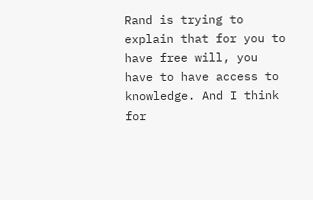Rand is trying to explain that for you to have free will, you have to have access to knowledge. And I think for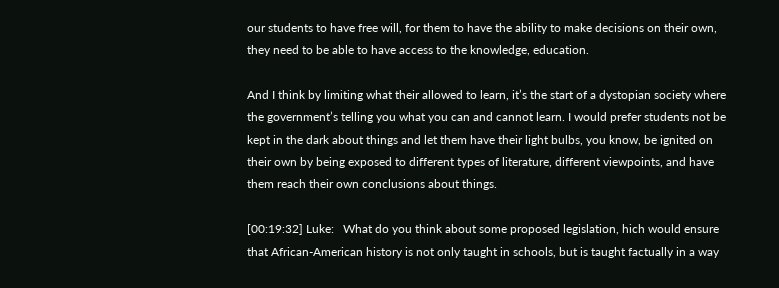our students to have free will, for them to have the ability to make decisions on their own, they need to be able to have access to the knowledge, education.

And I think by limiting what their allowed to learn, it’s the start of a dystopian society where the government’s telling you what you can and cannot learn. I would prefer students not be kept in the dark about things and let them have their light bulbs, you know, be ignited on their own by being exposed to different types of literature, different viewpoints, and have them reach their own conclusions about things.

[00:19:32] Luke:   What do you think about some proposed legislation, hich would ensure that African-American history is not only taught in schools, but is taught factually in a way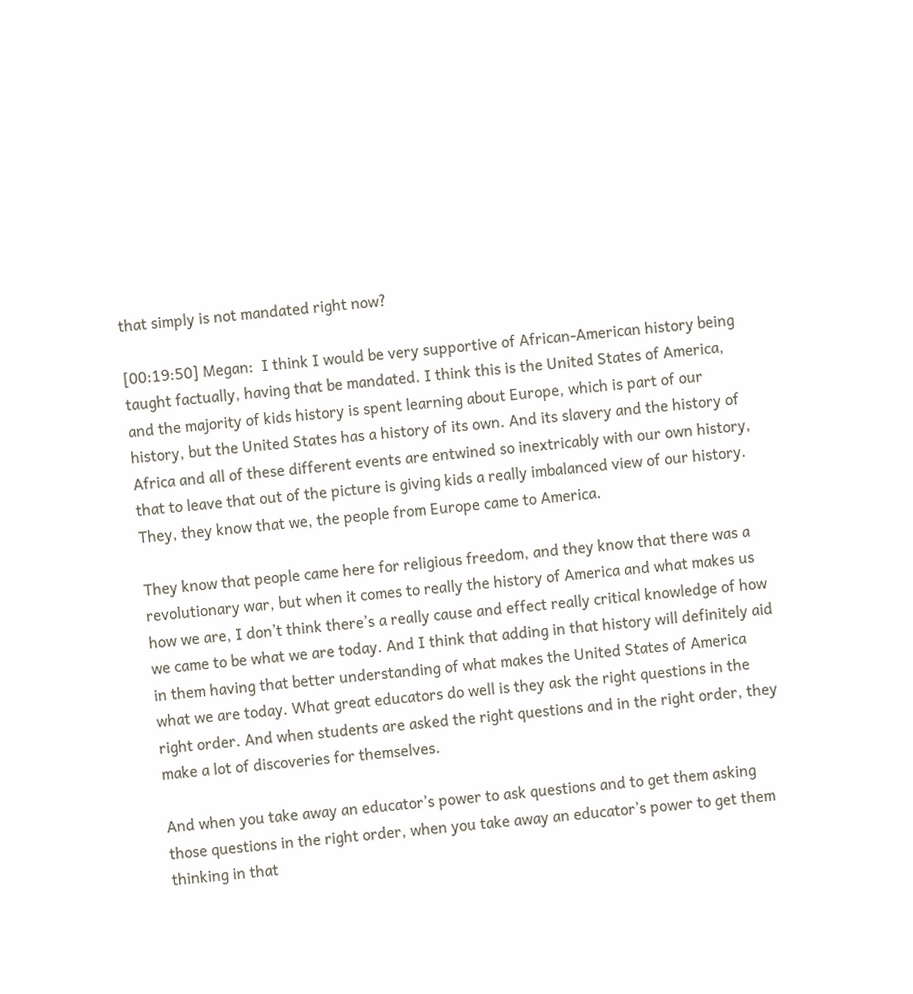that simply is not mandated right now?

[00:19:50] Megan:  I think I would be very supportive of African-American history being taught factually, having that be mandated. I think this is the United States of America, and the majority of kids history is spent learning about Europe, which is part of our history, but the United States has a history of its own. And its slavery and the history of Africa and all of these different events are entwined so inextricably with our own history, that to leave that out of the picture is giving kids a really imbalanced view of our history. They, they know that we, the people from Europe came to America.

They know that people came here for religious freedom, and they know that there was a revolutionary war, but when it comes to really the history of America and what makes us how we are, I don’t think there’s a really cause and effect really critical knowledge of how we came to be what we are today. And I think that adding in that history will definitely aid in them having that better understanding of what makes the United States of America what we are today. What great educators do well is they ask the right questions in the right order. And when students are asked the right questions and in the right order, they make a lot of discoveries for themselves.

And when you take away an educator’s power to ask questions and to get them asking those questions in the right order, when you take away an educator’s power to get them thinking in that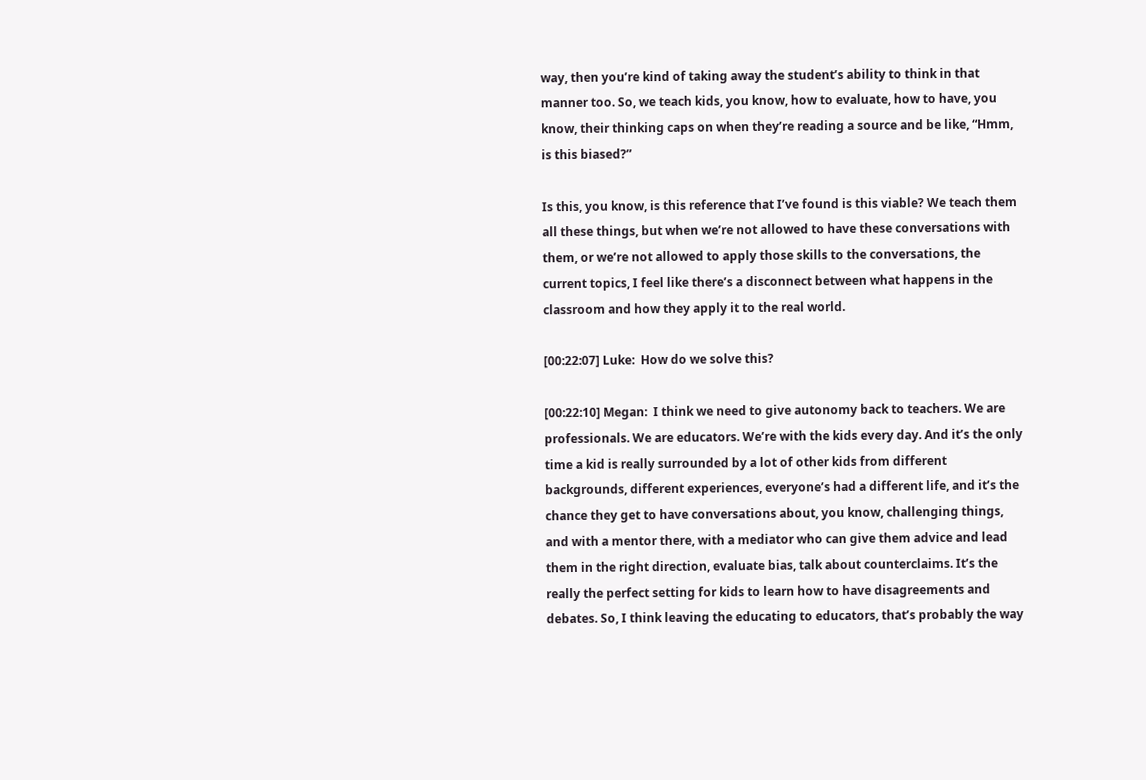way, then you’re kind of taking away the student’s ability to think in that manner too. So, we teach kids, you know, how to evaluate, how to have, you know, their thinking caps on when they’re reading a source and be like, “Hmm, is this biased?”

Is this, you know, is this reference that I’ve found is this viable? We teach them all these things, but when we’re not allowed to have these conversations with them, or we’re not allowed to apply those skills to the conversations, the current topics, I feel like there’s a disconnect between what happens in the classroom and how they apply it to the real world.

[00:22:07] Luke:  How do we solve this?

[00:22:10] Megan:  I think we need to give autonomy back to teachers. We are professionals. We are educators. We’re with the kids every day. And it’s the only time a kid is really surrounded by a lot of other kids from different backgrounds, different experiences, everyone’s had a different life, and it’s the chance they get to have conversations about, you know, challenging things, and with a mentor there, with a mediator who can give them advice and lead them in the right direction, evaluate bias, talk about counterclaims. It’s the really the perfect setting for kids to learn how to have disagreements and debates. So, I think leaving the educating to educators, that’s probably the way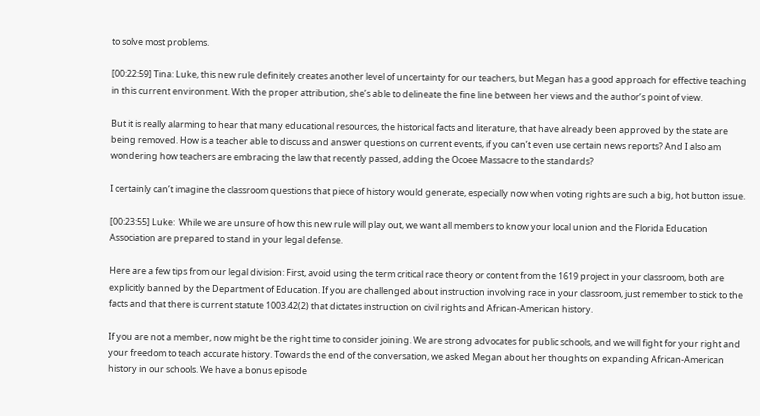to solve most problems.

[00:22:59] Tina: Luke, this new rule definitely creates another level of uncertainty for our teachers, but Megan has a good approach for effective teaching in this current environment. With the proper attribution, she’s able to delineate the fine line between her views and the author’s point of view.

But it is really alarming to hear that many educational resources, the historical facts and literature, that have already been approved by the state are being removed. How is a teacher able to discuss and answer questions on current events, if you can’t even use certain news reports? And I also am wondering how teachers are embracing the law that recently passed, adding the Ocoee Massacre to the standards?

I certainly can’t imagine the classroom questions that piece of history would generate, especially now when voting rights are such a big, hot button issue.

[00:23:55] Luke:  While we are unsure of how this new rule will play out, we want all members to know your local union and the Florida Education Association are prepared to stand in your legal defense.

Here are a few tips from our legal division: First, avoid using the term critical race theory or content from the 1619 project in your classroom, both are explicitly banned by the Department of Education. If you are challenged about instruction involving race in your classroom, just remember to stick to the facts and that there is current statute 1003.42(2) that dictates instruction on civil rights and African-American history.

If you are not a member, now might be the right time to consider joining. We are strong advocates for public schools, and we will fight for your right and your freedom to teach accurate history. Towards the end of the conversation, we asked Megan about her thoughts on expanding African-American history in our schools. We have a bonus episode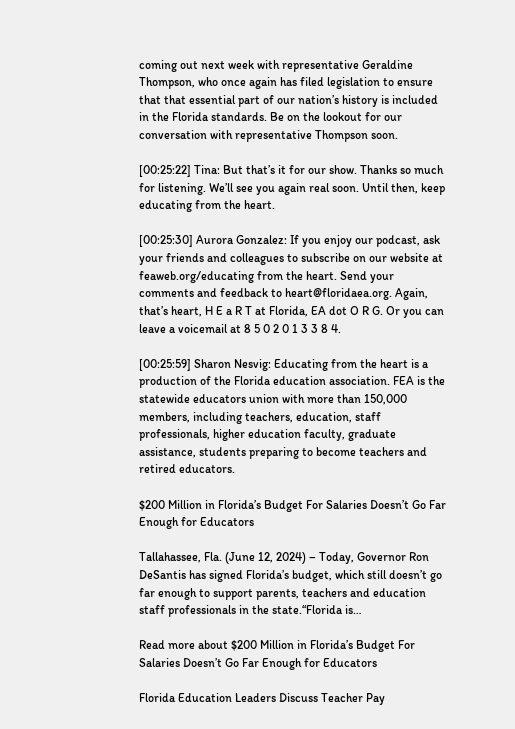coming out next week with representative Geraldine Thompson, who once again has filed legislation to ensure that that essential part of our nation’s history is included in the Florida standards. Be on the lookout for our conversation with representative Thompson soon.

[00:25:22] Tina: But that’s it for our show. Thanks so much for listening. We’ll see you again real soon. Until then, keep educating from the heart.

[00:25:30] Aurora Gonzalez: If you enjoy our podcast, ask your friends and colleagues to subscribe on our website at feaweb.org/educating from the heart. Send your comments and feedback to heart@floridaea.org. Again, that’s heart, H E a R T at Florida, EA dot O R G. Or you can leave a voicemail at 8 5 0 2 0 1 3 3 8 4.

[00:25:59] Sharon Nesvig: Educating from the heart is a production of the Florida education association. FEA is the statewide educators union with more than 150,000 members, including teachers, education, staff professionals, higher education faculty, graduate assistance, students preparing to become teachers and retired educators.

$200 Million in Florida’s Budget For Salaries Doesn’t Go Far Enough for Educators

Tallahassee, Fla. (June 12, 2024) – Today, Governor Ron DeSantis has signed Florida’s budget, which still doesn’t go far enough to support parents, teachers and education staff professionals in the state.“Florida is…

Read more about $200 Million in Florida’s Budget For Salaries Doesn’t Go Far Enough for Educators

Florida Education Leaders Discuss Teacher Pay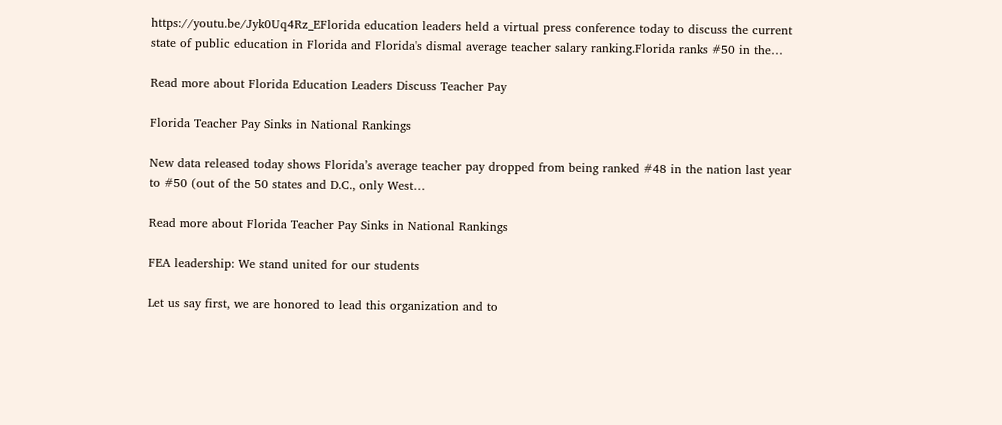https://youtu.be/Jyk0Uq4Rz_EFlorida education leaders held a virtual press conference today to discuss the current state of public education in Florida and Florida's dismal average teacher salary ranking.Florida ranks #50 in the…

Read more about Florida Education Leaders Discuss Teacher Pay

Florida Teacher Pay Sinks in National Rankings

New data released today shows Florida’s average teacher pay dropped from being ranked #48 in the nation last year to #50 (out of the 50 states and D.C., only West…

Read more about Florida Teacher Pay Sinks in National Rankings

FEA leadership: We stand united for our students

Let us say first, we are honored to lead this organization and to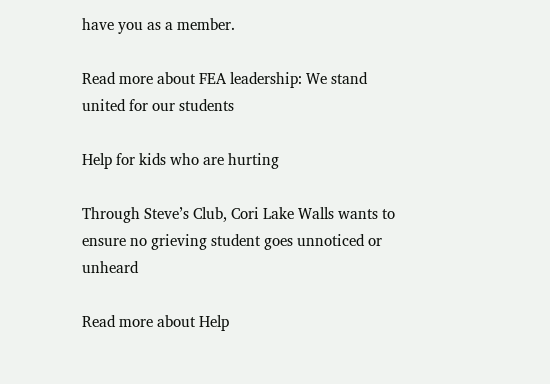have you as a member.

Read more about FEA leadership: We stand united for our students

Help for kids who are hurting

Through Steve’s Club, Cori Lake Walls wants to ensure no grieving student goes unnoticed or unheard

Read more about Help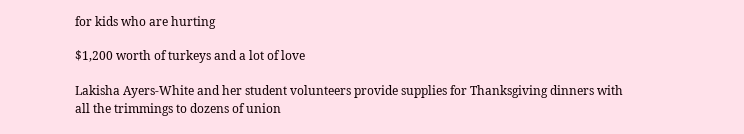for kids who are hurting

$1,200 worth of turkeys and a lot of love

Lakisha Ayers-White and her student volunteers provide supplies for Thanksgiving dinners with all the trimmings to dozens of union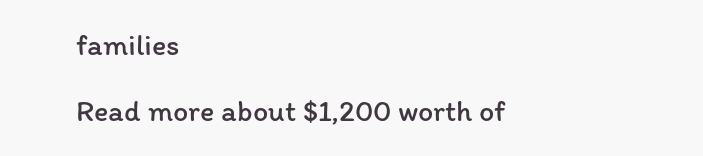families

Read more about $1,200 worth of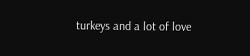turkeys and a lot of love